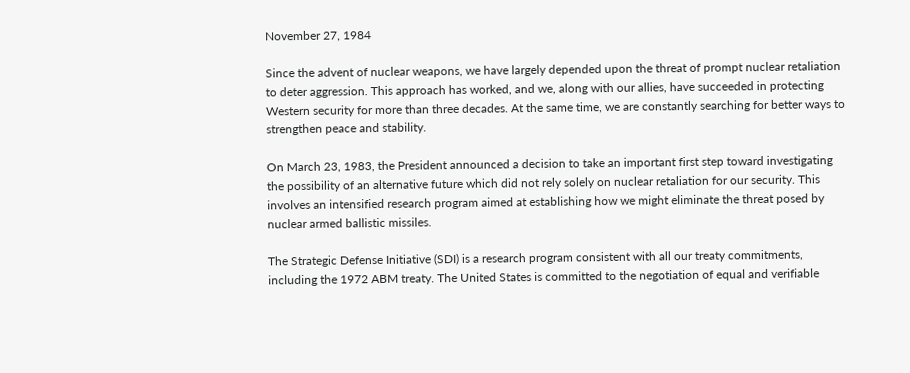November 27, 1984

Since the advent of nuclear weapons, we have largely depended upon the threat of prompt nuclear retaliation to deter aggression. This approach has worked, and we, along with our allies, have succeeded in protecting Western security for more than three decades. At the same time, we are constantly searching for better ways to strengthen peace and stability.

On March 23, 1983, the President announced a decision to take an important first step toward investigating the possibility of an alternative future which did not rely solely on nuclear retaliation for our security. This involves an intensified research program aimed at establishing how we might eliminate the threat posed by nuclear armed ballistic missiles.

The Strategic Defense Initiative (SDI) is a research program consistent with all our treaty commitments, including the 1972 ABM treaty. The United States is committed to the negotiation of equal and verifiable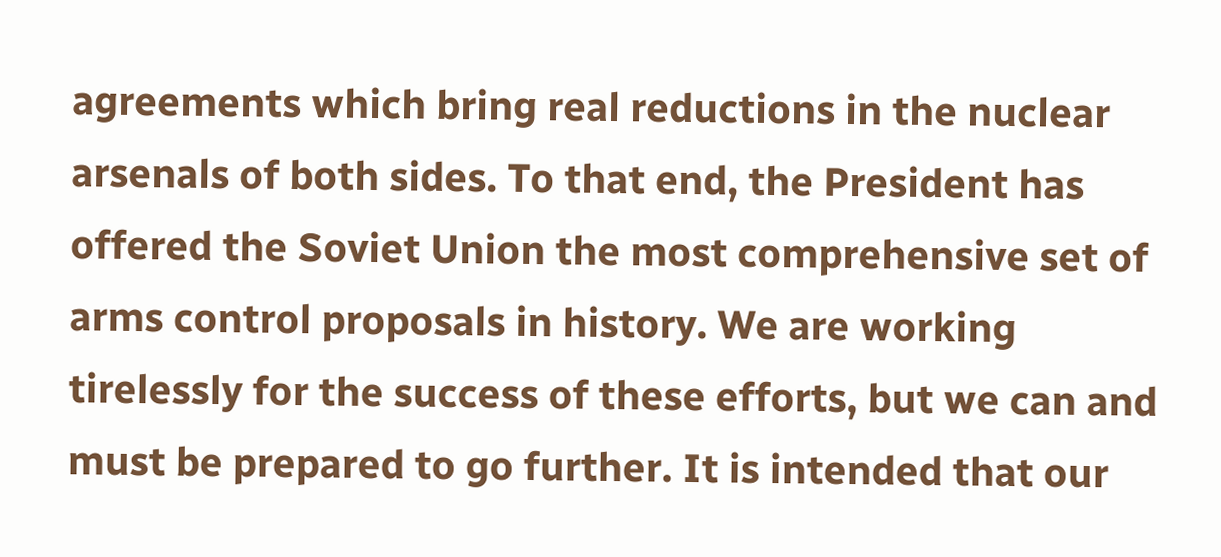agreements which bring real reductions in the nuclear arsenals of both sides. To that end, the President has offered the Soviet Union the most comprehensive set of arms control proposals in history. We are working tirelessly for the success of these efforts, but we can and must be prepared to go further. It is intended that our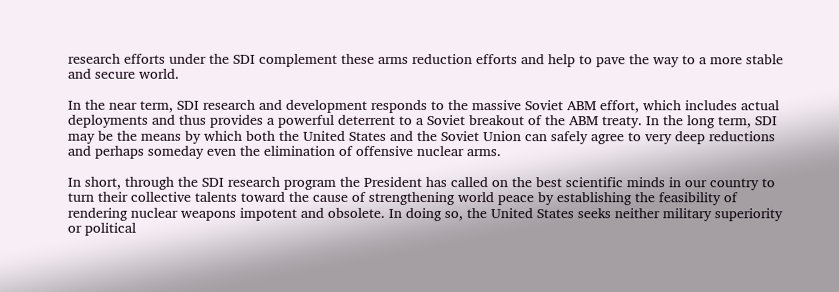research efforts under the SDI complement these arms reduction efforts and help to pave the way to a more stable and secure world.

In the near term, SDI research and development responds to the massive Soviet ABM effort, which includes actual deployments and thus provides a powerful deterrent to a Soviet breakout of the ABM treaty. In the long term, SDI may be the means by which both the United States and the Soviet Union can safely agree to very deep reductions and perhaps someday even the elimination of offensive nuclear arms.

In short, through the SDI research program the President has called on the best scientific minds in our country to turn their collective talents toward the cause of strengthening world peace by establishing the feasibility of rendering nuclear weapons impotent and obsolete. In doing so, the United States seeks neither military superiority or political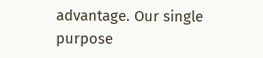advantage. Our single purpose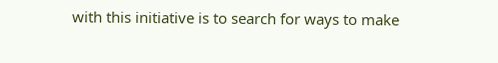with this initiative is to search for ways to make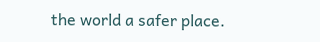the world a safer place.